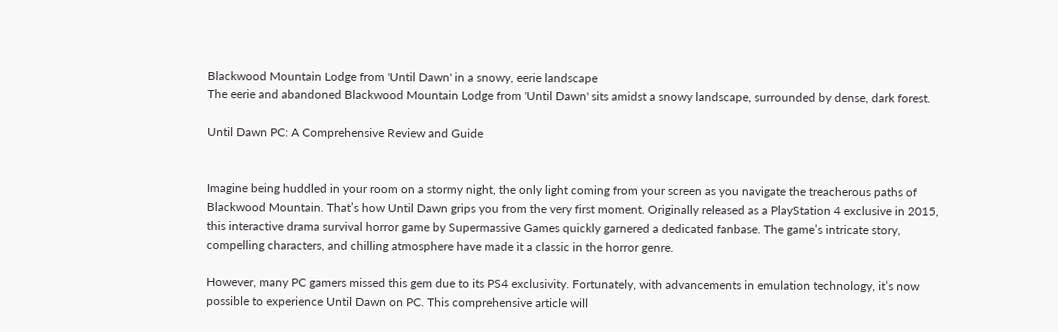Blackwood Mountain Lodge from 'Until Dawn' in a snowy, eerie landscape
The eerie and abandoned Blackwood Mountain Lodge from 'Until Dawn' sits amidst a snowy landscape, surrounded by dense, dark forest.

Until Dawn PC: A Comprehensive Review and Guide


Imagine being huddled in your room on a stormy night, the only light coming from your screen as you navigate the treacherous paths of Blackwood Mountain. That’s how Until Dawn grips you from the very first moment. Originally released as a PlayStation 4 exclusive in 2015, this interactive drama survival horror game by Supermassive Games quickly garnered a dedicated fanbase. The game’s intricate story, compelling characters, and chilling atmosphere have made it a classic in the horror genre.

However, many PC gamers missed this gem due to its PS4 exclusivity. Fortunately, with advancements in emulation technology, it’s now possible to experience Until Dawn on PC. This comprehensive article will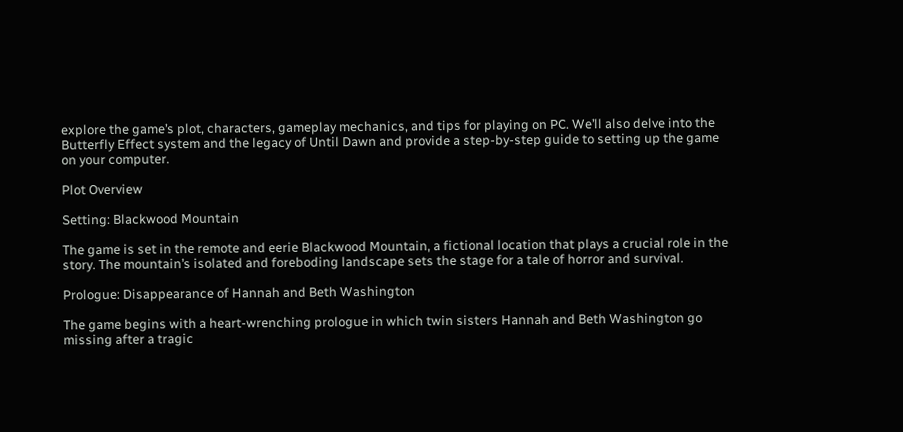explore the game’s plot, characters, gameplay mechanics, and tips for playing on PC. We’ll also delve into the Butterfly Effect system and the legacy of Until Dawn and provide a step-by-step guide to setting up the game on your computer.

Plot Overview

Setting: Blackwood Mountain

The game is set in the remote and eerie Blackwood Mountain, a fictional location that plays a crucial role in the story. The mountain’s isolated and foreboding landscape sets the stage for a tale of horror and survival.

Prologue: Disappearance of Hannah and Beth Washington

The game begins with a heart-wrenching prologue in which twin sisters Hannah and Beth Washington go missing after a tragic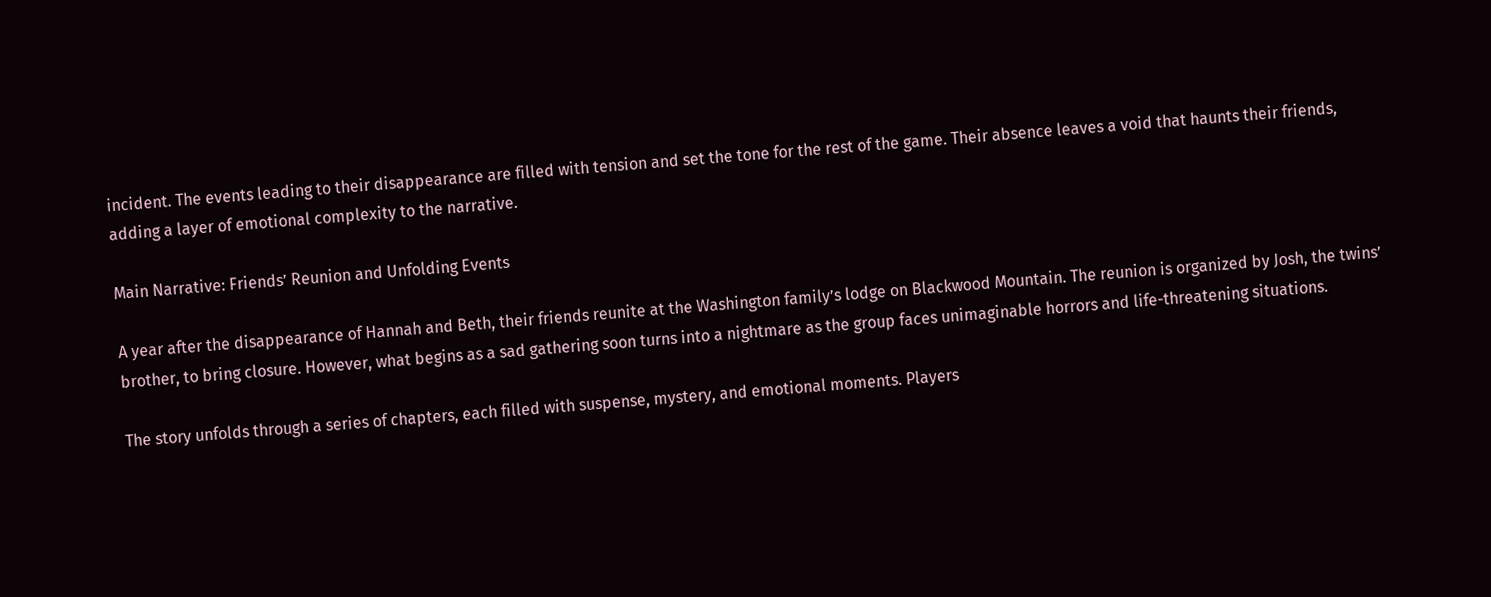incident. The events leading to their disappearance are filled with tension and set the tone for the rest of the game. Their absence leaves a void that haunts their friends, adding a layer of emotional complexity to the narrative.

Main Narrative: Friends’ Reunion and Unfolding Events

A year after the disappearance of Hannah and Beth, their friends reunite at the Washington family’s lodge on Blackwood Mountain. The reunion is organized by Josh, the twins’ brother, to bring closure. However, what begins as a sad gathering soon turns into a nightmare as the group faces unimaginable horrors and life-threatening situations.

The story unfolds through a series of chapters, each filled with suspense, mystery, and emotional moments. Players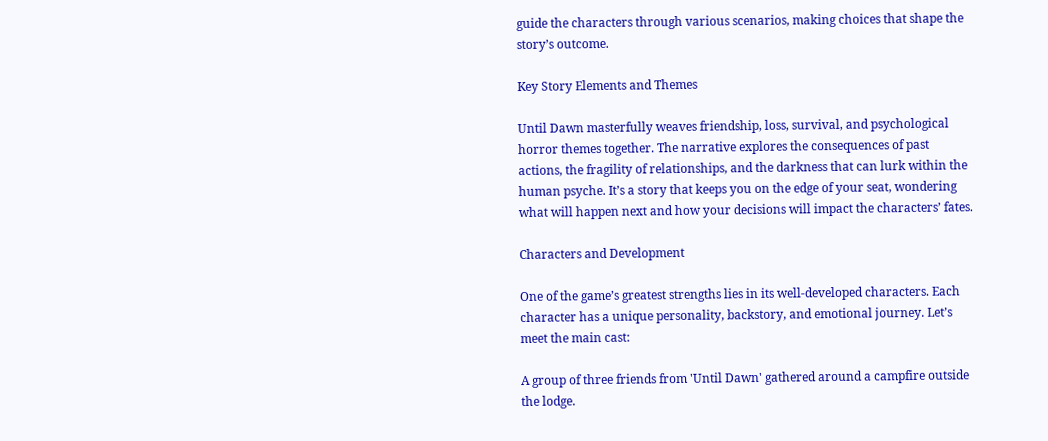guide the characters through various scenarios, making choices that shape the story’s outcome.

Key Story Elements and Themes

Until Dawn masterfully weaves friendship, loss, survival, and psychological horror themes together. The narrative explores the consequences of past actions, the fragility of relationships, and the darkness that can lurk within the human psyche. It’s a story that keeps you on the edge of your seat, wondering what will happen next and how your decisions will impact the characters’ fates.

Characters and Development

One of the game’s greatest strengths lies in its well-developed characters. Each character has a unique personality, backstory, and emotional journey. Let’s meet the main cast:

A group of three friends from 'Until Dawn' gathered around a campfire outside the lodge.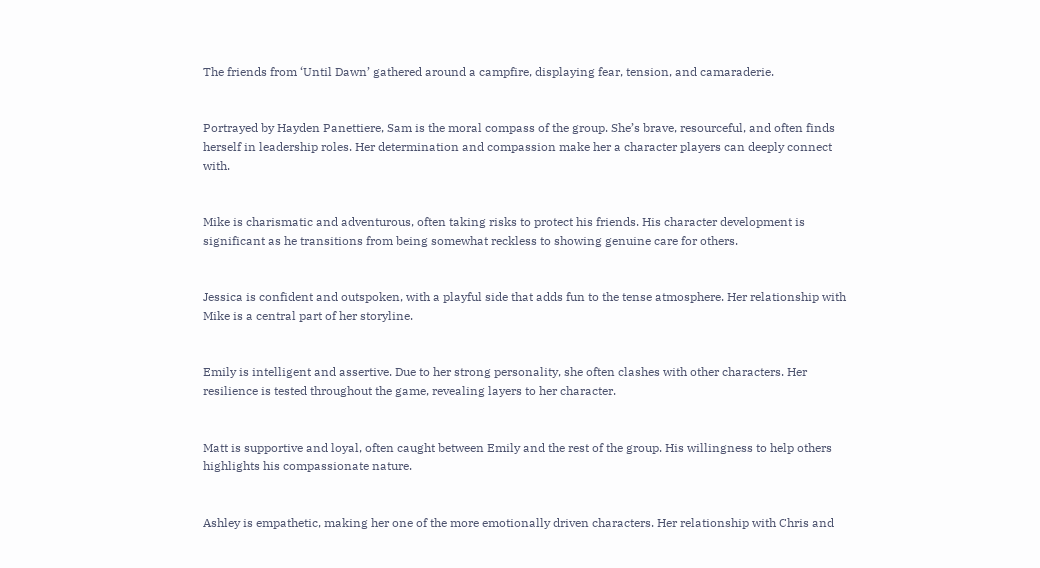The friends from ‘Until Dawn’ gathered around a campfire, displaying fear, tension, and camaraderie.


Portrayed by Hayden Panettiere, Sam is the moral compass of the group. She’s brave, resourceful, and often finds herself in leadership roles. Her determination and compassion make her a character players can deeply connect with.


Mike is charismatic and adventurous, often taking risks to protect his friends. His character development is significant as he transitions from being somewhat reckless to showing genuine care for others.


Jessica is confident and outspoken, with a playful side that adds fun to the tense atmosphere. Her relationship with Mike is a central part of her storyline.


Emily is intelligent and assertive. Due to her strong personality, she often clashes with other characters. Her resilience is tested throughout the game, revealing layers to her character.


Matt is supportive and loyal, often caught between Emily and the rest of the group. His willingness to help others highlights his compassionate nature.


Ashley is empathetic, making her one of the more emotionally driven characters. Her relationship with Chris and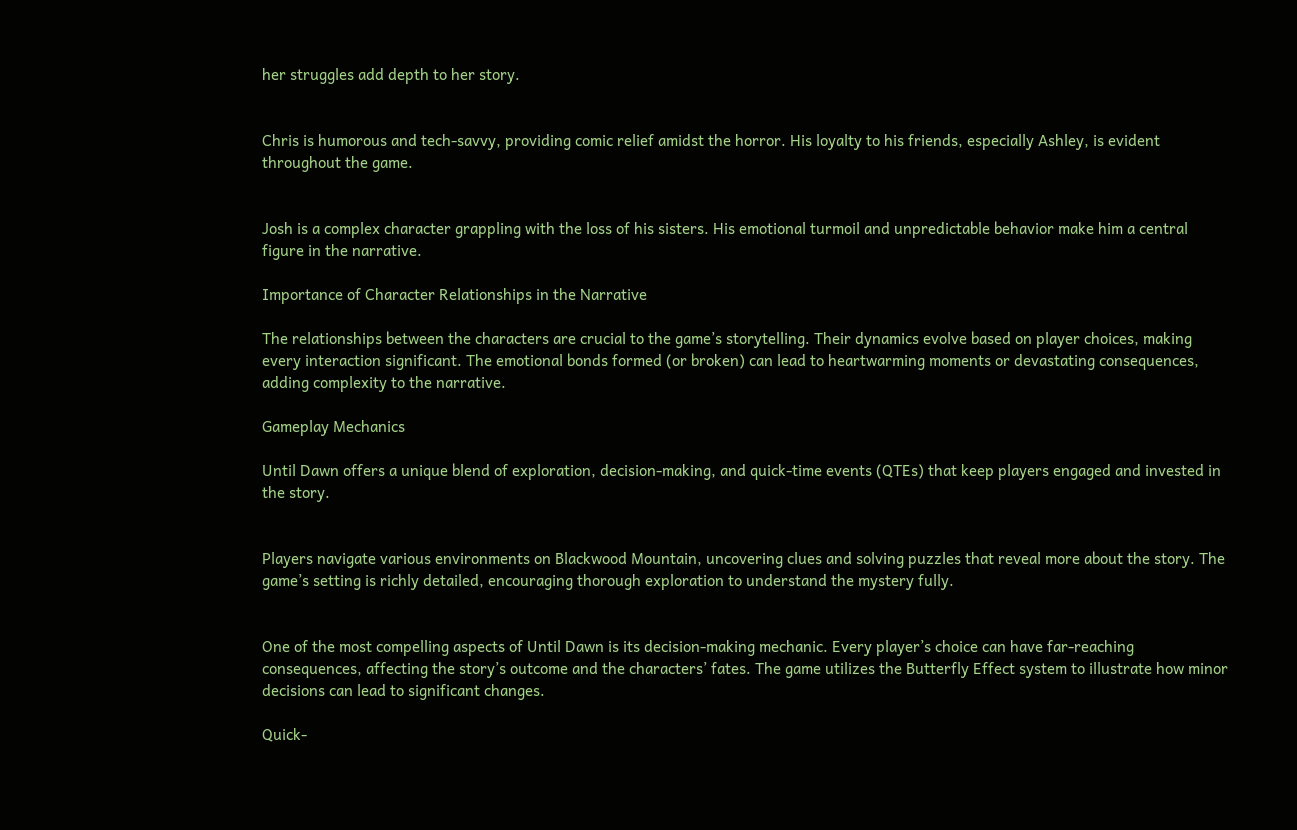her struggles add depth to her story.


Chris is humorous and tech-savvy, providing comic relief amidst the horror. His loyalty to his friends, especially Ashley, is evident throughout the game.


Josh is a complex character grappling with the loss of his sisters. His emotional turmoil and unpredictable behavior make him a central figure in the narrative.

Importance of Character Relationships in the Narrative

The relationships between the characters are crucial to the game’s storytelling. Their dynamics evolve based on player choices, making every interaction significant. The emotional bonds formed (or broken) can lead to heartwarming moments or devastating consequences, adding complexity to the narrative.

Gameplay Mechanics

Until Dawn offers a unique blend of exploration, decision-making, and quick-time events (QTEs) that keep players engaged and invested in the story.


Players navigate various environments on Blackwood Mountain, uncovering clues and solving puzzles that reveal more about the story. The game’s setting is richly detailed, encouraging thorough exploration to understand the mystery fully.


One of the most compelling aspects of Until Dawn is its decision-making mechanic. Every player’s choice can have far-reaching consequences, affecting the story’s outcome and the characters’ fates. The game utilizes the Butterfly Effect system to illustrate how minor decisions can lead to significant changes.

Quick-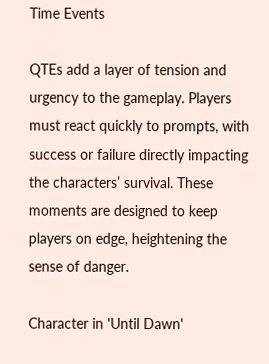Time Events

QTEs add a layer of tension and urgency to the gameplay. Players must react quickly to prompts, with success or failure directly impacting the characters’ survival. These moments are designed to keep players on edge, heightening the sense of danger.

Character in 'Until Dawn'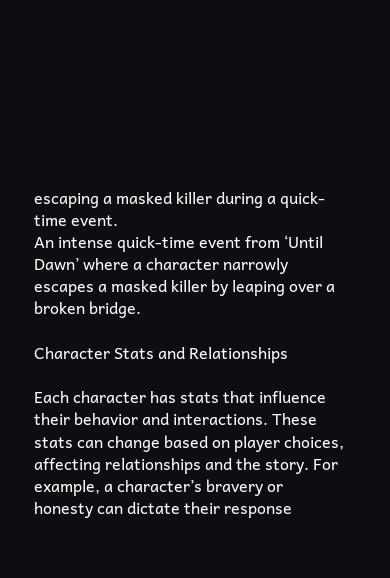escaping a masked killer during a quick-time event.
An intense quick-time event from ‘Until Dawn’ where a character narrowly escapes a masked killer by leaping over a broken bridge.

Character Stats and Relationships

Each character has stats that influence their behavior and interactions. These stats can change based on player choices, affecting relationships and the story. For example, a character’s bravery or honesty can dictate their response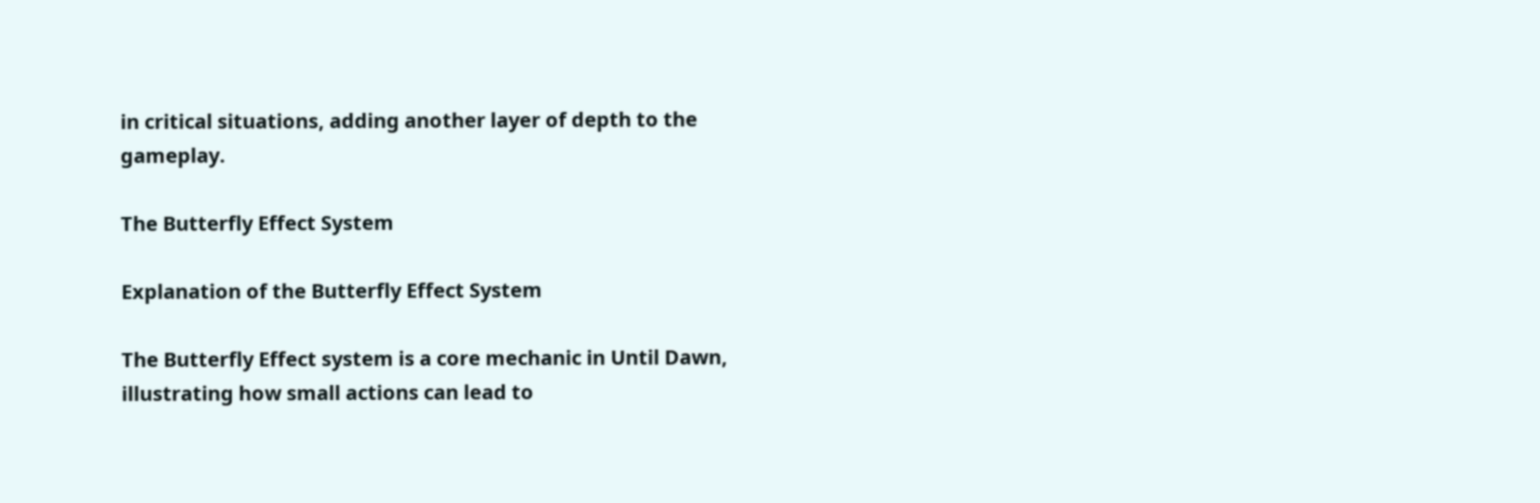in critical situations, adding another layer of depth to the gameplay.

The Butterfly Effect System

Explanation of the Butterfly Effect System

The Butterfly Effect system is a core mechanic in Until Dawn, illustrating how small actions can lead to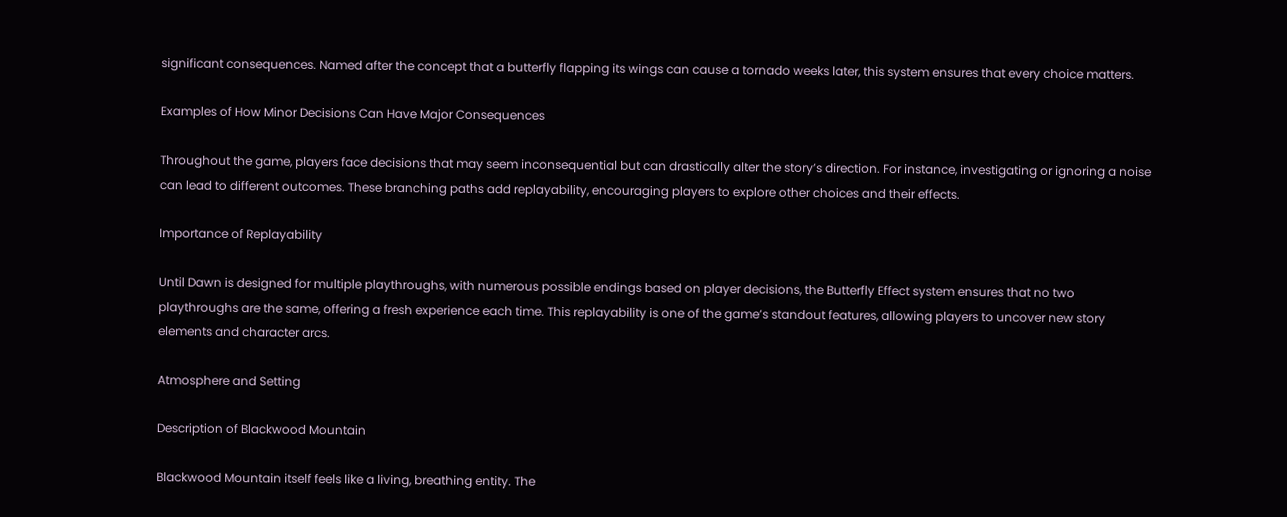significant consequences. Named after the concept that a butterfly flapping its wings can cause a tornado weeks later, this system ensures that every choice matters.

Examples of How Minor Decisions Can Have Major Consequences

Throughout the game, players face decisions that may seem inconsequential but can drastically alter the story’s direction. For instance, investigating or ignoring a noise can lead to different outcomes. These branching paths add replayability, encouraging players to explore other choices and their effects.

Importance of Replayability

Until Dawn is designed for multiple playthroughs, with numerous possible endings based on player decisions, the Butterfly Effect system ensures that no two playthroughs are the same, offering a fresh experience each time. This replayability is one of the game’s standout features, allowing players to uncover new story elements and character arcs.

Atmosphere and Setting

Description of Blackwood Mountain

Blackwood Mountain itself feels like a living, breathing entity. The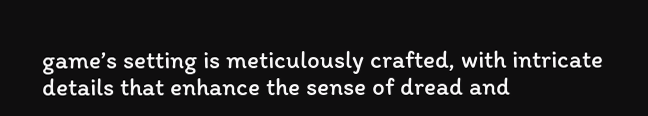game’s setting is meticulously crafted, with intricate details that enhance the sense of dread and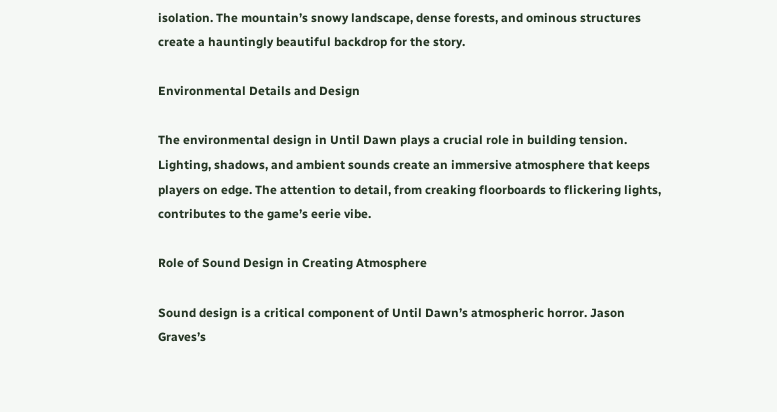isolation. The mountain’s snowy landscape, dense forests, and ominous structures create a hauntingly beautiful backdrop for the story.

Environmental Details and Design

The environmental design in Until Dawn plays a crucial role in building tension. Lighting, shadows, and ambient sounds create an immersive atmosphere that keeps players on edge. The attention to detail, from creaking floorboards to flickering lights, contributes to the game’s eerie vibe.

Role of Sound Design in Creating Atmosphere

Sound design is a critical component of Until Dawn’s atmospheric horror. Jason Graves’s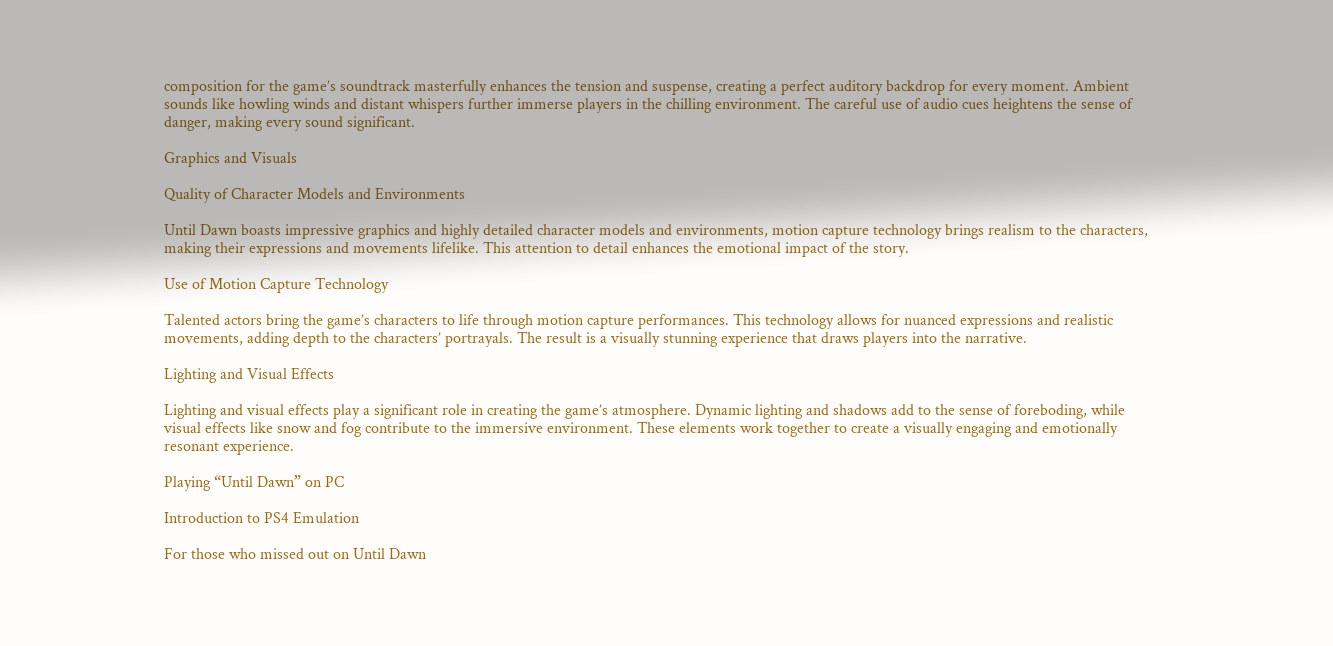composition for the game’s soundtrack masterfully enhances the tension and suspense, creating a perfect auditory backdrop for every moment. Ambient sounds like howling winds and distant whispers further immerse players in the chilling environment. The careful use of audio cues heightens the sense of danger, making every sound significant.

Graphics and Visuals

Quality of Character Models and Environments

Until Dawn boasts impressive graphics and highly detailed character models and environments, motion capture technology brings realism to the characters, making their expressions and movements lifelike. This attention to detail enhances the emotional impact of the story.

Use of Motion Capture Technology

Talented actors bring the game’s characters to life through motion capture performances. This technology allows for nuanced expressions and realistic movements, adding depth to the characters’ portrayals. The result is a visually stunning experience that draws players into the narrative.

Lighting and Visual Effects

Lighting and visual effects play a significant role in creating the game’s atmosphere. Dynamic lighting and shadows add to the sense of foreboding, while visual effects like snow and fog contribute to the immersive environment. These elements work together to create a visually engaging and emotionally resonant experience.

Playing “Until Dawn” on PC

Introduction to PS4 Emulation

For those who missed out on Until Dawn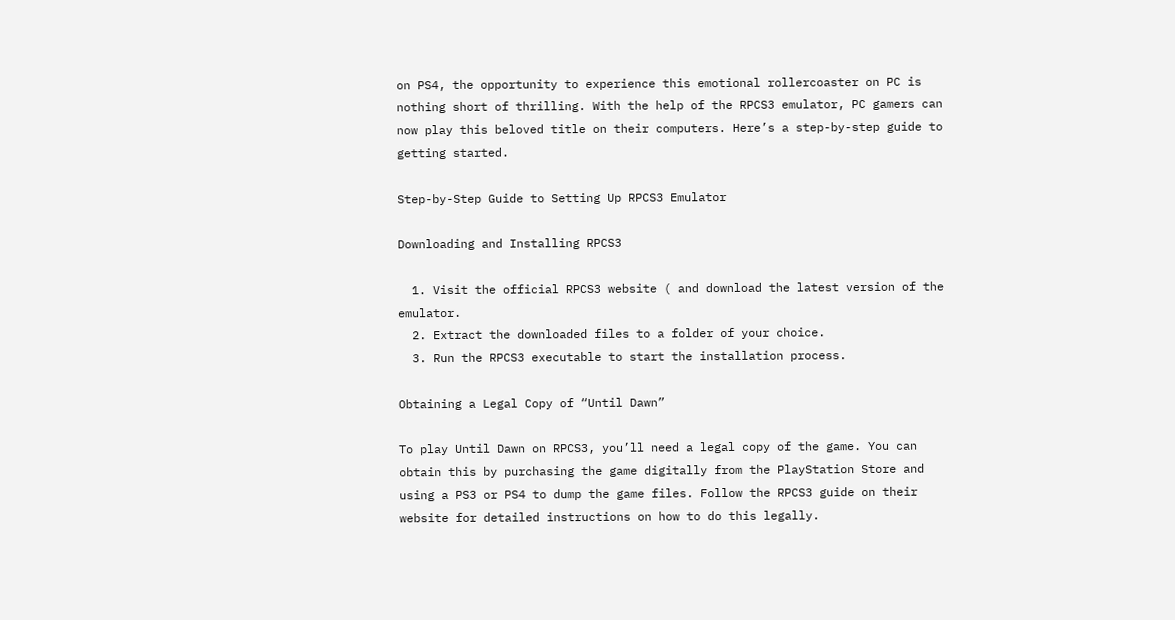on PS4, the opportunity to experience this emotional rollercoaster on PC is nothing short of thrilling. With the help of the RPCS3 emulator, PC gamers can now play this beloved title on their computers. Here’s a step-by-step guide to getting started.

Step-by-Step Guide to Setting Up RPCS3 Emulator

Downloading and Installing RPCS3

  1. Visit the official RPCS3 website ( and download the latest version of the emulator.
  2. Extract the downloaded files to a folder of your choice.
  3. Run the RPCS3 executable to start the installation process.

Obtaining a Legal Copy of “Until Dawn”

To play Until Dawn on RPCS3, you’ll need a legal copy of the game. You can obtain this by purchasing the game digitally from the PlayStation Store and using a PS3 or PS4 to dump the game files. Follow the RPCS3 guide on their website for detailed instructions on how to do this legally.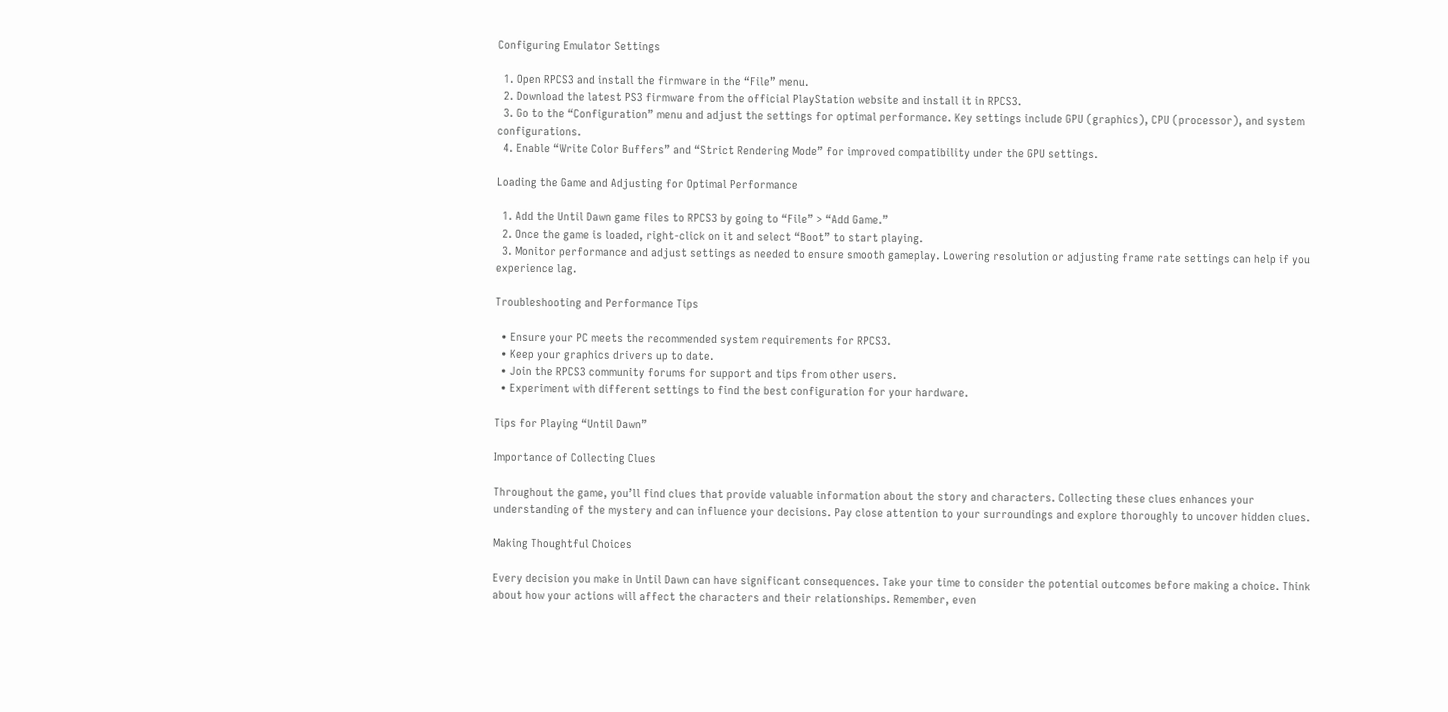Configuring Emulator Settings

  1. Open RPCS3 and install the firmware in the “File” menu.
  2. Download the latest PS3 firmware from the official PlayStation website and install it in RPCS3.
  3. Go to the “Configuration” menu and adjust the settings for optimal performance. Key settings include GPU (graphics), CPU (processor), and system configurations.
  4. Enable “Write Color Buffers” and “Strict Rendering Mode” for improved compatibility under the GPU settings.

Loading the Game and Adjusting for Optimal Performance

  1. Add the Until Dawn game files to RPCS3 by going to “File” > “Add Game.”
  2. Once the game is loaded, right-click on it and select “Boot” to start playing.
  3. Monitor performance and adjust settings as needed to ensure smooth gameplay. Lowering resolution or adjusting frame rate settings can help if you experience lag.

Troubleshooting and Performance Tips

  • Ensure your PC meets the recommended system requirements for RPCS3.
  • Keep your graphics drivers up to date.
  • Join the RPCS3 community forums for support and tips from other users.
  • Experiment with different settings to find the best configuration for your hardware.

Tips for Playing “Until Dawn”

Importance of Collecting Clues

Throughout the game, you’ll find clues that provide valuable information about the story and characters. Collecting these clues enhances your understanding of the mystery and can influence your decisions. Pay close attention to your surroundings and explore thoroughly to uncover hidden clues.

Making Thoughtful Choices

Every decision you make in Until Dawn can have significant consequences. Take your time to consider the potential outcomes before making a choice. Think about how your actions will affect the characters and their relationships. Remember, even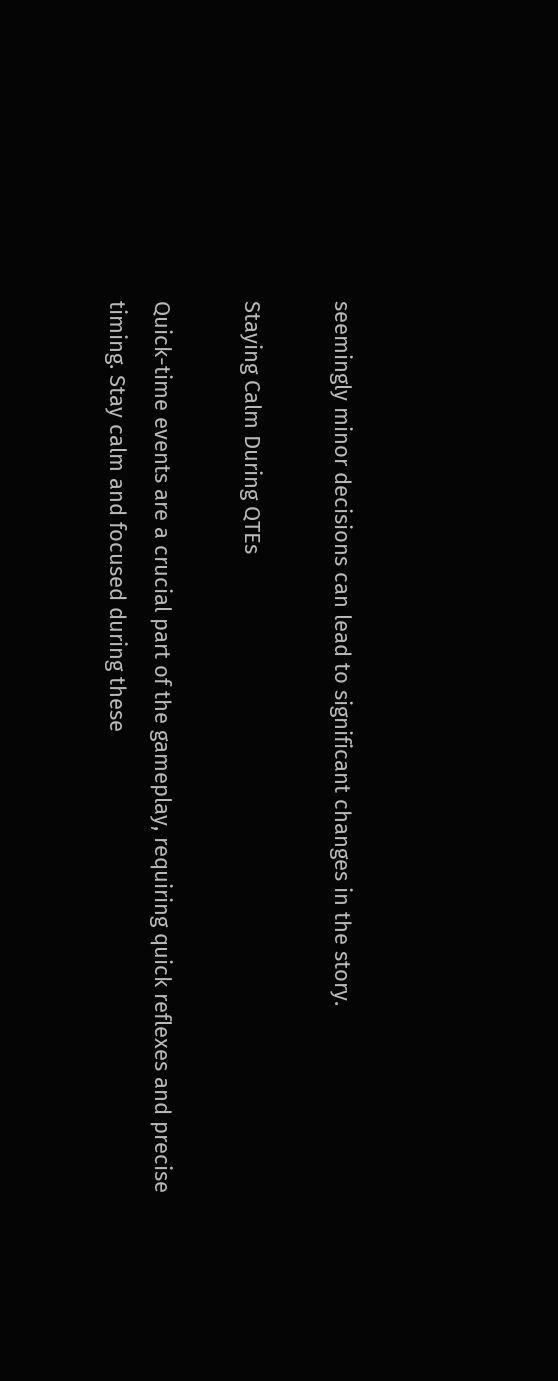seemingly minor decisions can lead to significant changes in the story.

Staying Calm During QTEs

Quick-time events are a crucial part of the gameplay, requiring quick reflexes and precise timing. Stay calm and focused during these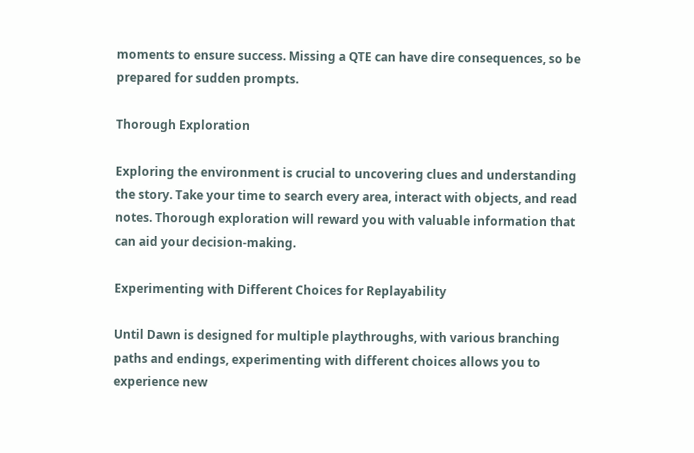moments to ensure success. Missing a QTE can have dire consequences, so be prepared for sudden prompts.

Thorough Exploration

Exploring the environment is crucial to uncovering clues and understanding the story. Take your time to search every area, interact with objects, and read notes. Thorough exploration will reward you with valuable information that can aid your decision-making.

Experimenting with Different Choices for Replayability

Until Dawn is designed for multiple playthroughs, with various branching paths and endings, experimenting with different choices allows you to experience new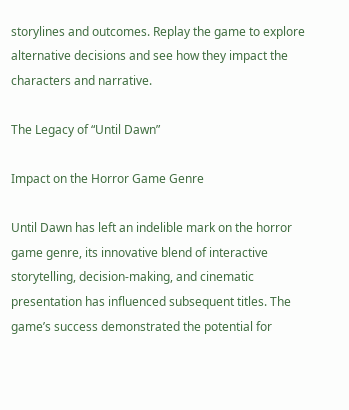storylines and outcomes. Replay the game to explore alternative decisions and see how they impact the characters and narrative.

The Legacy of “Until Dawn”

Impact on the Horror Game Genre

Until Dawn has left an indelible mark on the horror game genre, its innovative blend of interactive storytelling, decision-making, and cinematic presentation has influenced subsequent titles. The game’s success demonstrated the potential for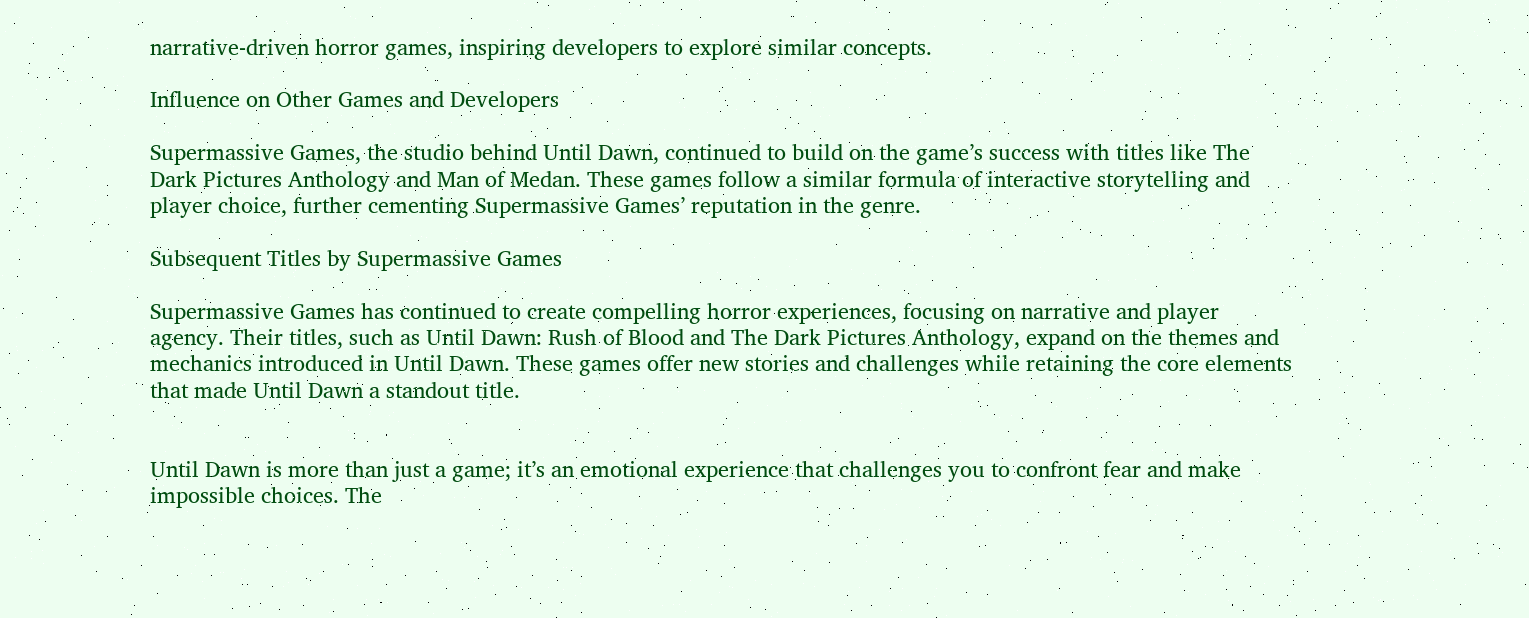narrative-driven horror games, inspiring developers to explore similar concepts.

Influence on Other Games and Developers

Supermassive Games, the studio behind Until Dawn, continued to build on the game’s success with titles like The Dark Pictures Anthology and Man of Medan. These games follow a similar formula of interactive storytelling and player choice, further cementing Supermassive Games’ reputation in the genre.

Subsequent Titles by Supermassive Games

Supermassive Games has continued to create compelling horror experiences, focusing on narrative and player agency. Their titles, such as Until Dawn: Rush of Blood and The Dark Pictures Anthology, expand on the themes and mechanics introduced in Until Dawn. These games offer new stories and challenges while retaining the core elements that made Until Dawn a standout title.


Until Dawn is more than just a game; it’s an emotional experience that challenges you to confront fear and make impossible choices. The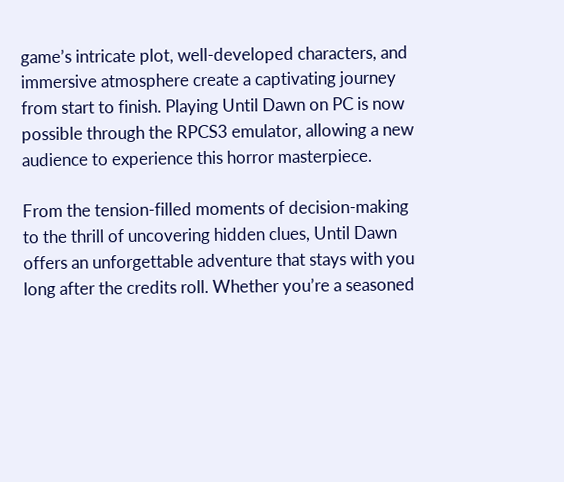game’s intricate plot, well-developed characters, and immersive atmosphere create a captivating journey from start to finish. Playing Until Dawn on PC is now possible through the RPCS3 emulator, allowing a new audience to experience this horror masterpiece.

From the tension-filled moments of decision-making to the thrill of uncovering hidden clues, Until Dawn offers an unforgettable adventure that stays with you long after the credits roll. Whether you’re a seasoned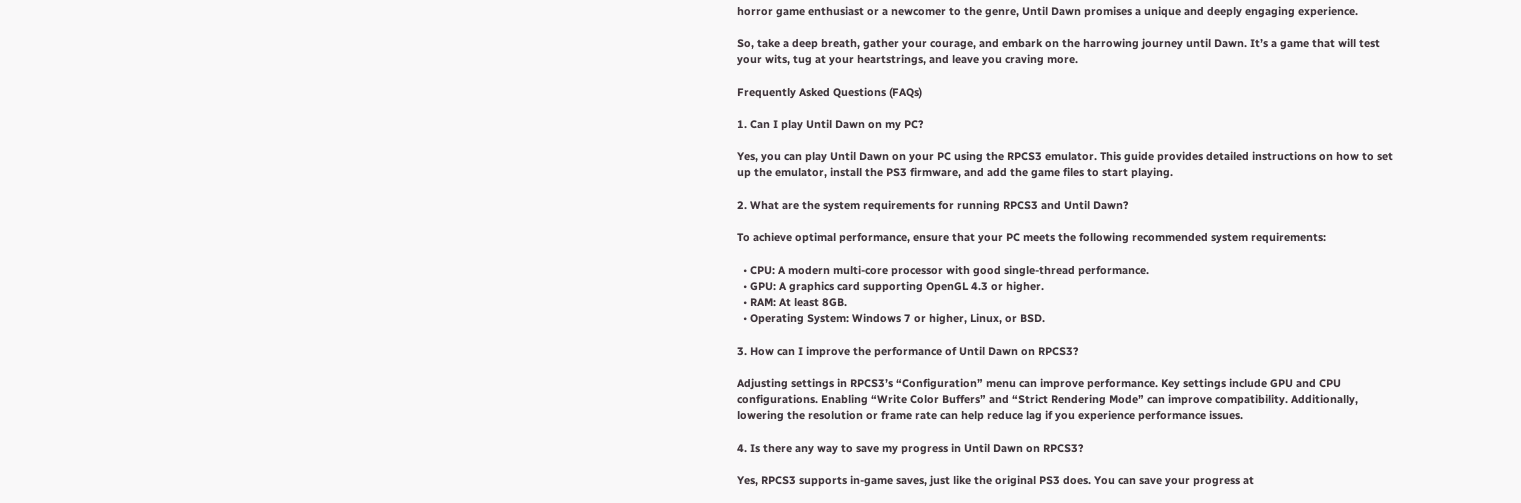horror game enthusiast or a newcomer to the genre, Until Dawn promises a unique and deeply engaging experience.

So, take a deep breath, gather your courage, and embark on the harrowing journey until Dawn. It’s a game that will test your wits, tug at your heartstrings, and leave you craving more.

Frequently Asked Questions (FAQs)

1. Can I play Until Dawn on my PC?

Yes, you can play Until Dawn on your PC using the RPCS3 emulator. This guide provides detailed instructions on how to set up the emulator, install the PS3 firmware, and add the game files to start playing.

2. What are the system requirements for running RPCS3 and Until Dawn?

To achieve optimal performance, ensure that your PC meets the following recommended system requirements:

  • CPU: A modern multi-core processor with good single-thread performance.
  • GPU: A graphics card supporting OpenGL 4.3 or higher.
  • RAM: At least 8GB.
  • Operating System: Windows 7 or higher, Linux, or BSD.

3. How can I improve the performance of Until Dawn on RPCS3?

Adjusting settings in RPCS3’s “Configuration” menu can improve performance. Key settings include GPU and CPU configurations. Enabling “Write Color Buffers” and “Strict Rendering Mode” can improve compatibility. Additionally, lowering the resolution or frame rate can help reduce lag if you experience performance issues.

4. Is there any way to save my progress in Until Dawn on RPCS3?

Yes, RPCS3 supports in-game saves, just like the original PS3 does. You can save your progress at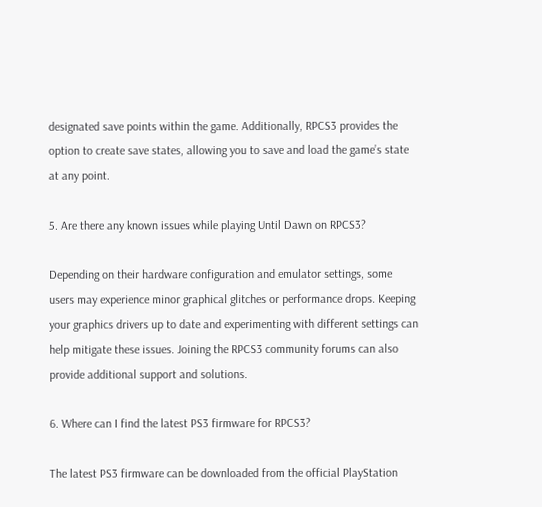designated save points within the game. Additionally, RPCS3 provides the option to create save states, allowing you to save and load the game’s state at any point.

5. Are there any known issues while playing Until Dawn on RPCS3?

Depending on their hardware configuration and emulator settings, some users may experience minor graphical glitches or performance drops. Keeping your graphics drivers up to date and experimenting with different settings can help mitigate these issues. Joining the RPCS3 community forums can also provide additional support and solutions.

6. Where can I find the latest PS3 firmware for RPCS3?

The latest PS3 firmware can be downloaded from the official PlayStation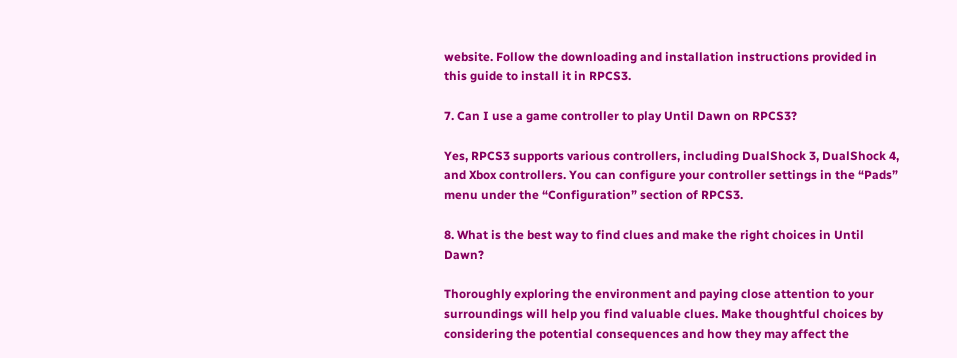website. Follow the downloading and installation instructions provided in this guide to install it in RPCS3.

7. Can I use a game controller to play Until Dawn on RPCS3?

Yes, RPCS3 supports various controllers, including DualShock 3, DualShock 4, and Xbox controllers. You can configure your controller settings in the “Pads” menu under the “Configuration” section of RPCS3.

8. What is the best way to find clues and make the right choices in Until Dawn?

Thoroughly exploring the environment and paying close attention to your surroundings will help you find valuable clues. Make thoughtful choices by considering the potential consequences and how they may affect the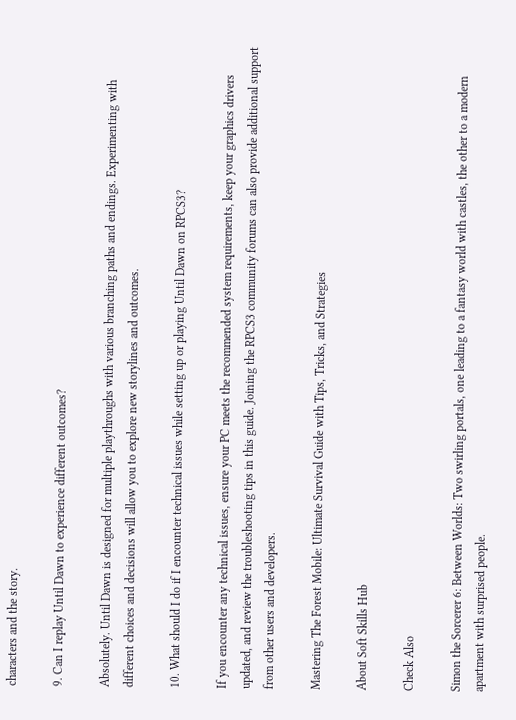characters and the story.

9. Can I replay Until Dawn to experience different outcomes?

Absolutely. Until Dawn is designed for multiple playthroughs with various branching paths and endings. Experimenting with different choices and decisions will allow you to explore new storylines and outcomes.

10. What should I do if I encounter technical issues while setting up or playing Until Dawn on RPCS3?

If you encounter any technical issues, ensure your PC meets the recommended system requirements, keep your graphics drivers updated, and review the troubleshooting tips in this guide. Joining the RPCS3 community forums can also provide additional support from other users and developers.

Mastering The Forest Mobile: Ultimate Survival Guide with Tips, Tricks, and Strategies

About Soft Skills Hub

Check Also

Simon the Sorcerer 6: Between Worlds: Two swirling portals, one leading to a fantasy world with castles, the other to a modern apartment with surprised people.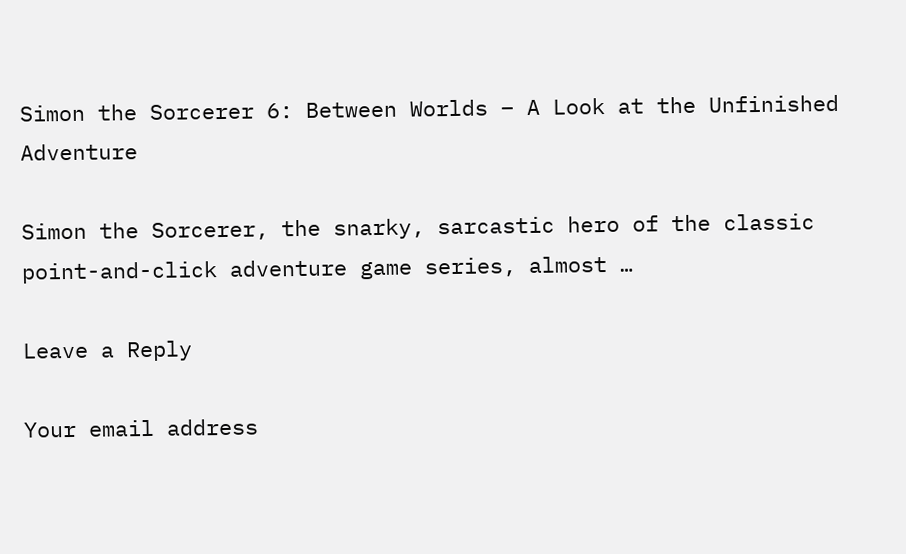Simon the Sorcerer 6: Between Worlds – A Look at the Unfinished Adventure

Simon the Sorcerer, the snarky, sarcastic hero of the classic point-and-click adventure game series, almost …

Leave a Reply

Your email address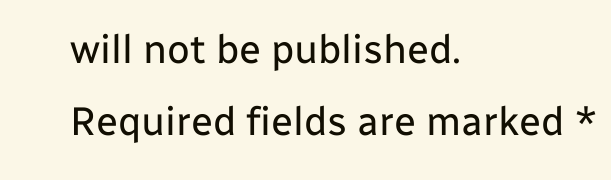will not be published. Required fields are marked *